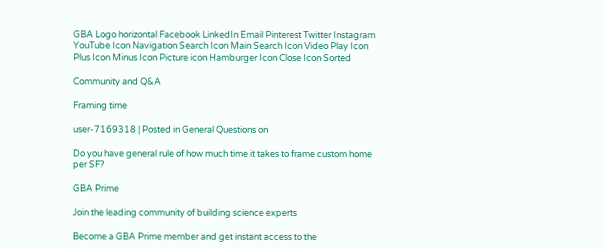GBA Logo horizontal Facebook LinkedIn Email Pinterest Twitter Instagram YouTube Icon Navigation Search Icon Main Search Icon Video Play Icon Plus Icon Minus Icon Picture icon Hamburger Icon Close Icon Sorted

Community and Q&A

Framing time

user-7169318 | Posted in General Questions on

Do you have general rule of how much time it takes to frame custom home per SF?

GBA Prime

Join the leading community of building science experts

Become a GBA Prime member and get instant access to the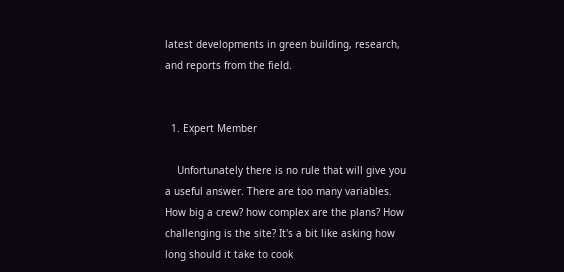latest developments in green building, research, and reports from the field.


  1. Expert Member

    Unfortunately there is no rule that will give you a useful answer. There are too many variables. How big a crew? how complex are the plans? How challenging is the site? It's a bit like asking how long should it take to cook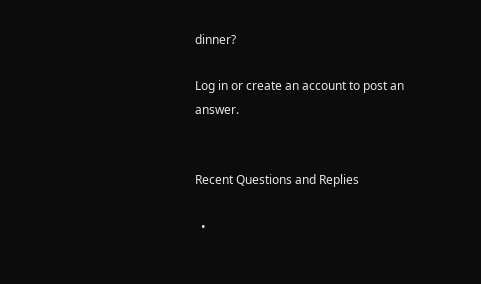dinner?

Log in or create an account to post an answer.


Recent Questions and Replies

  •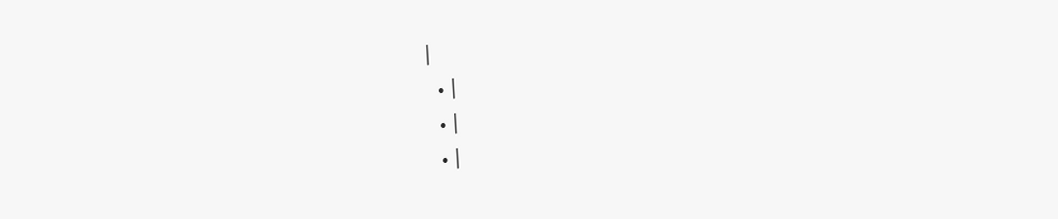|
  • |
  • |
  • |